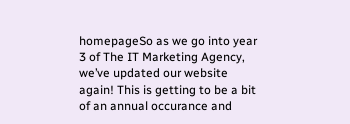homepageSo as we go into year 3 of The IT Marketing Agency, we’ve updated our website again! This is getting to be a bit of an annual occurance and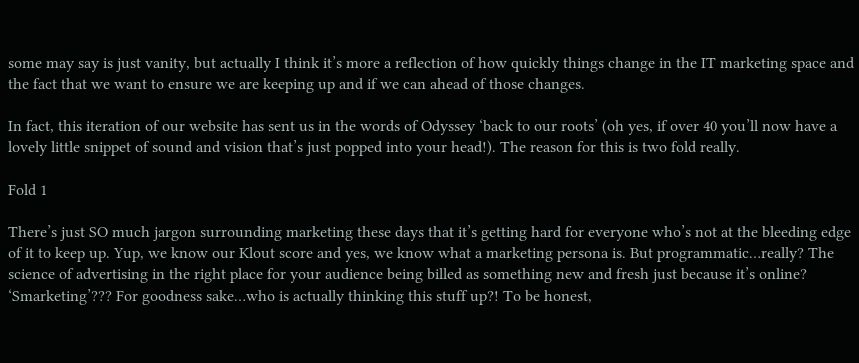some may say is just vanity, but actually I think it’s more a reflection of how quickly things change in the IT marketing space and the fact that we want to ensure we are keeping up and if we can ahead of those changes.

In fact, this iteration of our website has sent us in the words of Odyssey ‘back to our roots’ (oh yes, if over 40 you’ll now have a lovely little snippet of sound and vision that’s just popped into your head!). The reason for this is two fold really.

Fold 1

There’s just SO much jargon surrounding marketing these days that it’s getting hard for everyone who’s not at the bleeding edge of it to keep up. Yup, we know our Klout score and yes, we know what a marketing persona is. But programmatic…really? The science of advertising in the right place for your audience being billed as something new and fresh just because it’s online? ‘Smarketing’??? For goodness sake…who is actually thinking this stuff up?! To be honest,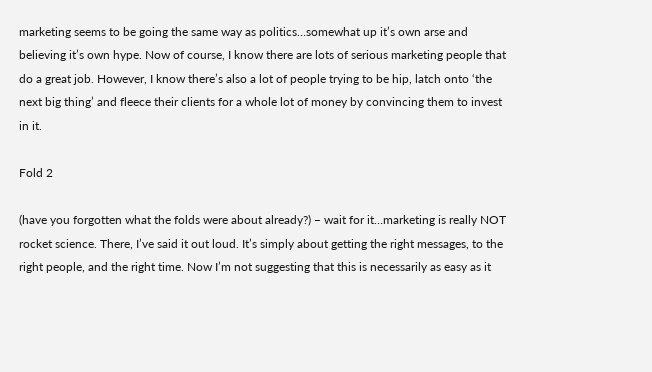marketing seems to be going the same way as politics…somewhat up it’s own arse and believing it’s own hype. Now of course, I know there are lots of serious marketing people that do a great job. However, I know there’s also a lot of people trying to be hip, latch onto ‘the next big thing’ and fleece their clients for a whole lot of money by convincing them to invest in it.

Fold 2

(have you forgotten what the folds were about already?) – wait for it…marketing is really NOT rocket science. There, I’ve said it out loud. It’s simply about getting the right messages, to the right people, and the right time. Now I’m not suggesting that this is necessarily as easy as it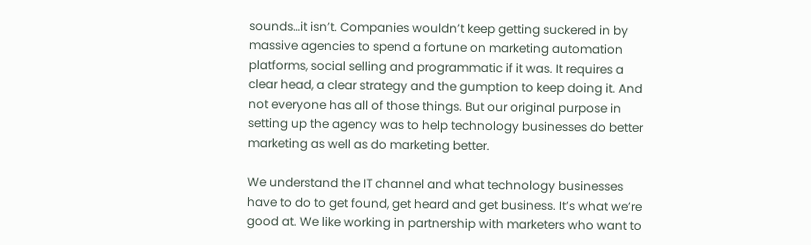sounds…it isn’t. Companies wouldn’t keep getting suckered in by massive agencies to spend a fortune on marketing automation platforms, social selling and programmatic if it was. It requires a clear head, a clear strategy and the gumption to keep doing it. And not everyone has all of those things. But our original purpose in setting up the agency was to help technology businesses do better marketing as well as do marketing better.

We understand the IT channel and what technology businesses have to do to get found, get heard and get business. It’s what we’re good at. We like working in partnership with marketers who want to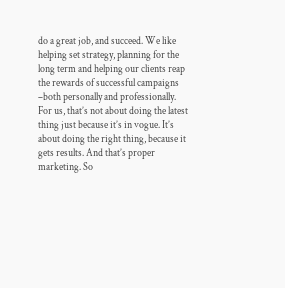do a great job, and succeed. We like helping set strategy, planning for the long term and helping our clients reap the rewards of successful campaigns –both personally and professionally. For us, that’s not about doing the latest thing just because it’s in vogue. It’s about doing the right thing, because it gets results. And that’s proper marketing. So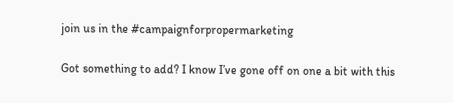join us in the #campaignforpropermarketing

Got something to add? I know I’ve gone off on one a bit with this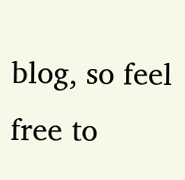blog, so feel free to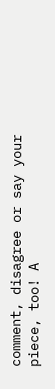comment, disagree or say your piece, too! A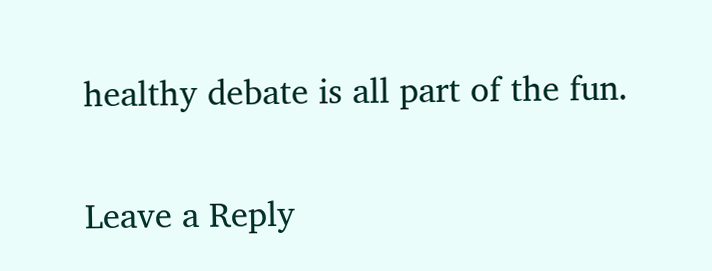healthy debate is all part of the fun.

Leave a Reply